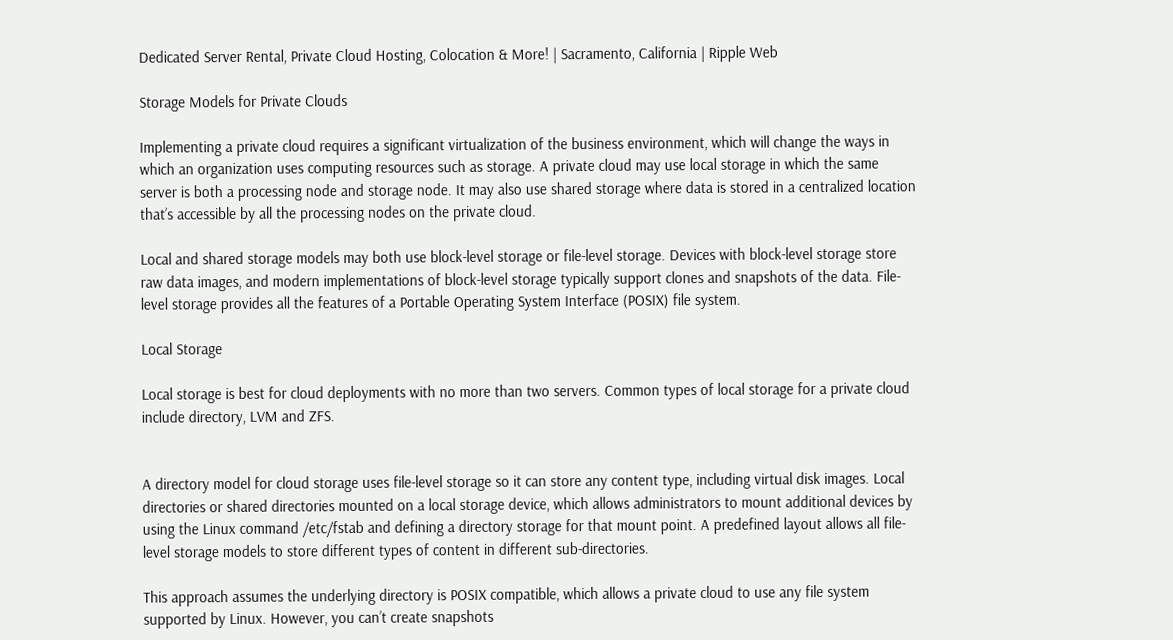Dedicated Server Rental, Private Cloud Hosting, Colocation & More! | Sacramento, California | Ripple Web

Storage Models for Private Clouds

Implementing a private cloud requires a significant virtualization of the business environment, which will change the ways in which an organization uses computing resources such as storage. A private cloud may use local storage in which the same server is both a processing node and storage node. It may also use shared storage where data is stored in a centralized location that’s accessible by all the processing nodes on the private cloud.

Local and shared storage models may both use block-level storage or file-level storage. Devices with block-level storage store raw data images, and modern implementations of block-level storage typically support clones and snapshots of the data. File-level storage provides all the features of a Portable Operating System Interface (POSIX) file system.

Local Storage

Local storage is best for cloud deployments with no more than two servers. Common types of local storage for a private cloud include directory, LVM and ZFS.


A directory model for cloud storage uses file-level storage so it can store any content type, including virtual disk images. Local directories or shared directories mounted on a local storage device, which allows administrators to mount additional devices by using the Linux command /etc/fstab and defining a directory storage for that mount point. A predefined layout allows all file-level storage models to store different types of content in different sub-directories.

This approach assumes the underlying directory is POSIX compatible, which allows a private cloud to use any file system supported by Linux. However, you can’t create snapshots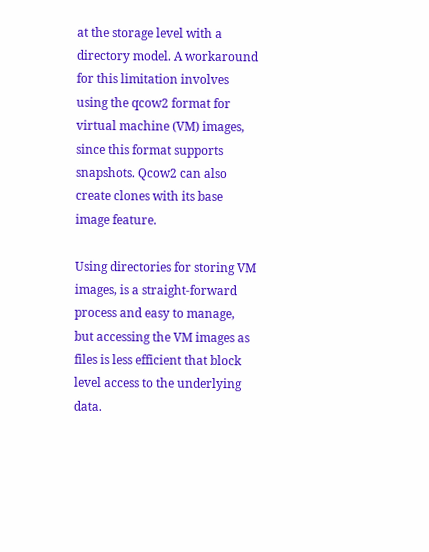at the storage level with a directory model. A workaround for this limitation involves using the qcow2 format for virtual machine (VM) images, since this format supports snapshots. Qcow2 can also create clones with its base image feature.

Using directories for storing VM images, is a straight-forward process and easy to manage, but accessing the VM images as files is less efficient that block level access to the underlying data.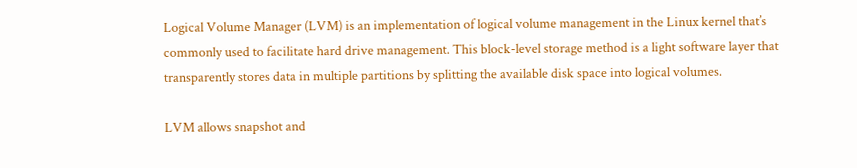Logical Volume Manager (LVM) is an implementation of logical volume management in the Linux kernel that’s commonly used to facilitate hard drive management. This block-level storage method is a light software layer that transparently stores data in multiple partitions by splitting the available disk space into logical volumes.

LVM allows snapshot and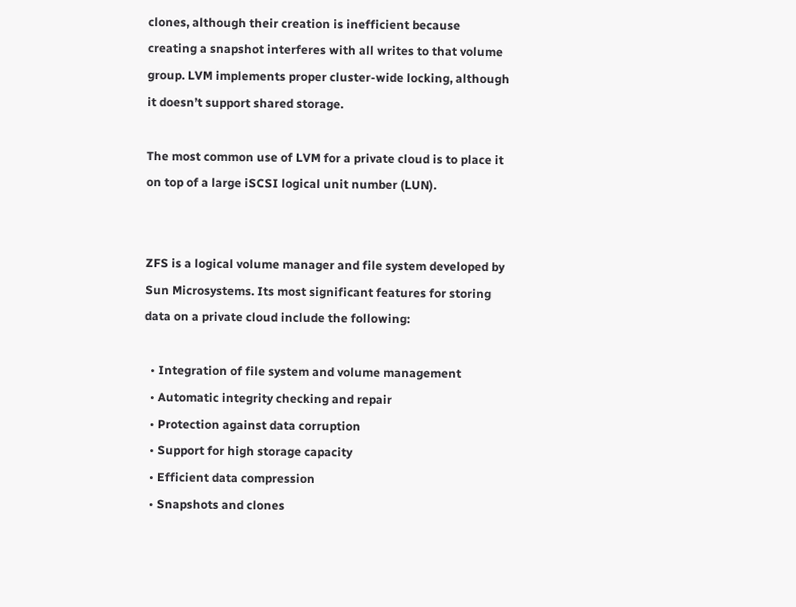clones, although their creation is inefficient because creating a snapshot interferes with all writes to that volume group. LVM implements proper cluster-wide locking, although it doesn’t support shared storage.

The most common use of LVM for a private cloud is to place it on top of a large iSCSI logical unit number (LUN).


ZFS is a logical volume manager and file system developed by Sun Microsystems. Its most significant features for storing data on a private cloud include the following:

  • Integration of file system and volume management
  • Automatic integrity checking and repair
  • Protection against data corruption
  • Support for high storage capacity
  • Efficient data compression
  • Snapshots and clones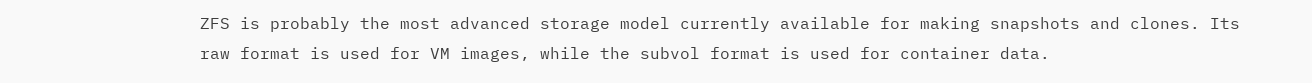ZFS is probably the most advanced storage model currently available for making snapshots and clones. Its raw format is used for VM images, while the subvol format is used for container data.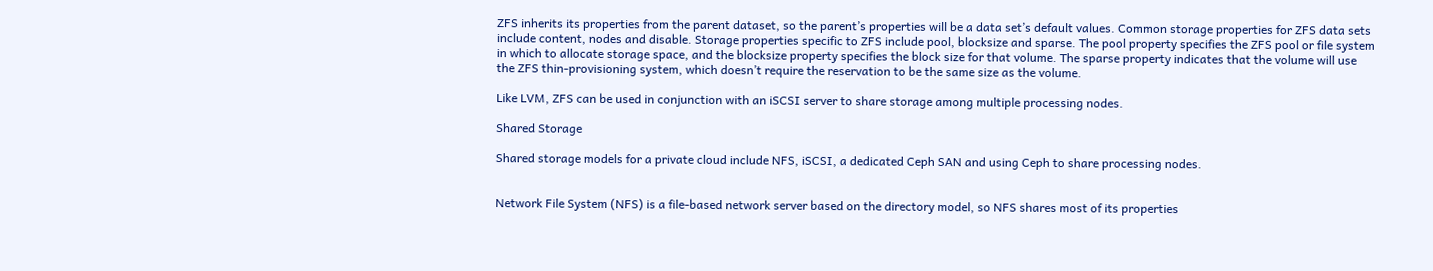ZFS inherits its properties from the parent dataset, so the parent’s properties will be a data set’s default values. Common storage properties for ZFS data sets include content, nodes and disable. Storage properties specific to ZFS include pool, blocksize and sparse. The pool property specifies the ZFS pool or file system in which to allocate storage space, and the blocksize property specifies the block size for that volume. The sparse property indicates that the volume will use the ZFS thin-provisioning system, which doesn’t require the reservation to be the same size as the volume.

Like LVM, ZFS can be used in conjunction with an iSCSI server to share storage among multiple processing nodes.

Shared Storage

Shared storage models for a private cloud include NFS, iSCSI, a dedicated Ceph SAN and using Ceph to share processing nodes.


Network File System (NFS) is a file-based network server based on the directory model, so NFS shares most of its properties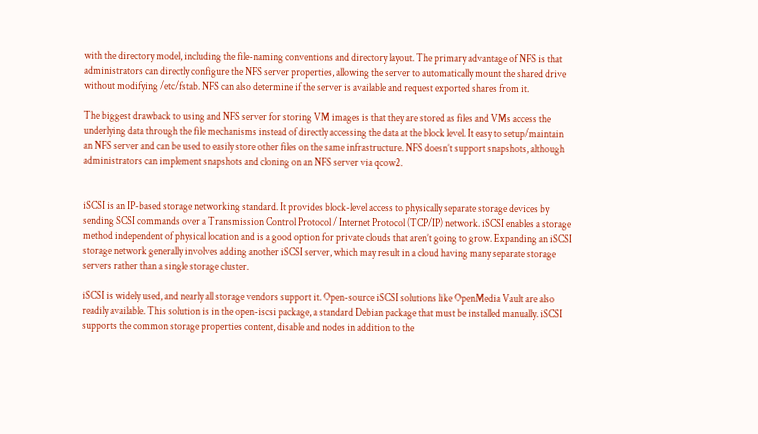with the directory model, including the file-naming conventions and directory layout. The primary advantage of NFS is that administrators can directly configure the NFS server properties, allowing the server to automatically mount the shared drive without modifying /etc/fstab. NFS can also determine if the server is available and request exported shares from it.

The biggest drawback to using and NFS server for storing VM images is that they are stored as files and VMs access the underlying data through the file mechanisms instead of directly accessing the data at the block level. It easy to setup/maintain an NFS server and can be used to easily store other files on the same infrastructure. NFS doesn’t support snapshots, although administrators can implement snapshots and cloning on an NFS server via qcow2.


iSCSI is an IP-based storage networking standard. It provides block-level access to physically separate storage devices by sending SCSI commands over a Transmission Control Protocol / Internet Protocol (TCP/IP) network. iSCSI enables a storage method independent of physical location and is a good option for private clouds that aren’t going to grow. Expanding an iSCSI storage network generally involves adding another iSCSI server, which may result in a cloud having many separate storage servers rather than a single storage cluster.

iSCSI is widely used, and nearly all storage vendors support it. Open-source iSCSI solutions like OpenMedia Vault are also readily available. This solution is in the open-iscsi package, a standard Debian package that must be installed manually. iSCSI supports the common storage properties content, disable and nodes in addition to the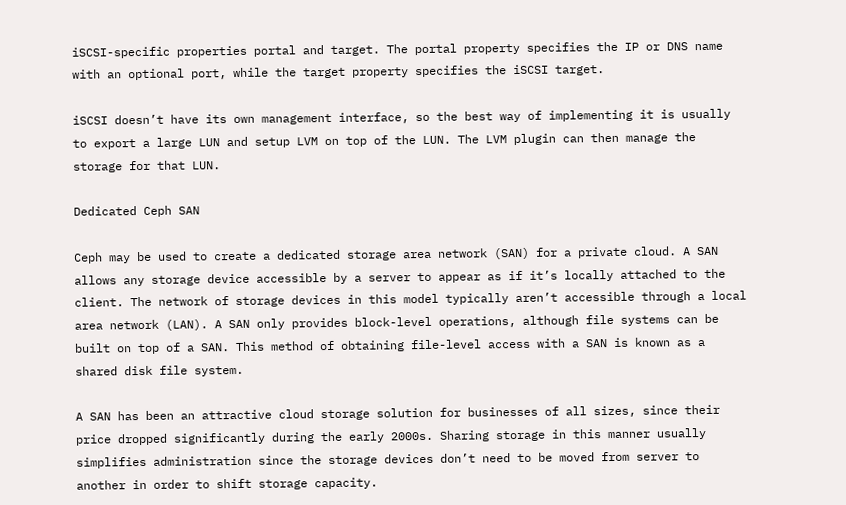iSCSI-specific properties portal and target. The portal property specifies the IP or DNS name with an optional port, while the target property specifies the iSCSI target.

iSCSI doesn’t have its own management interface, so the best way of implementing it is usually to export a large LUN and setup LVM on top of the LUN. The LVM plugin can then manage the storage for that LUN.

Dedicated Ceph SAN

Ceph may be used to create a dedicated storage area network (SAN) for a private cloud. A SAN allows any storage device accessible by a server to appear as if it’s locally attached to the client. The network of storage devices in this model typically aren’t accessible through a local area network (LAN). A SAN only provides block-level operations, although file systems can be built on top of a SAN. This method of obtaining file-level access with a SAN is known as a shared disk file system.

A SAN has been an attractive cloud storage solution for businesses of all sizes, since their price dropped significantly during the early 2000s. Sharing storage in this manner usually simplifies administration since the storage devices don’t need to be moved from server to another in order to shift storage capacity.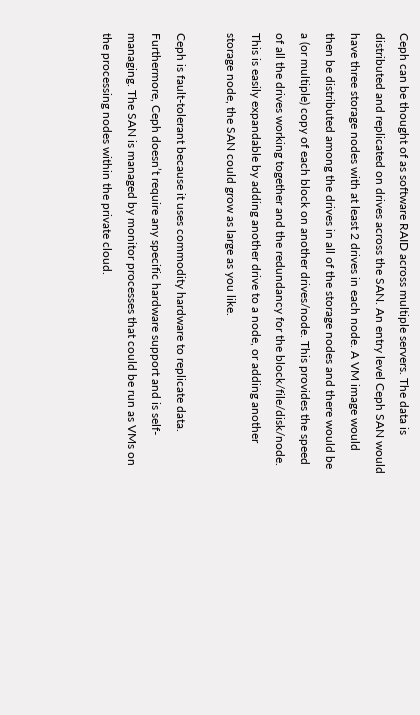Ceph can be thought of as software RAID across multiple servers. The data is distributed and replicated on drives across the SAN. An entry level Ceph SAN would have three storage nodes with at least 2 drives in each node. A VM image would then be distributed among the drives in all of the storage nodes and there would be a (or multiple) copy of each block on another drives/node. This provides the speed of all the drives working together and the redundancy for the block/file/disk/node. This is easily expandable by adding another drive to a node, or adding another storage node, the SAN could grow as large as you like.

Ceph is fault-tolerant because it uses commodity hardware to replicate data. Furthermore, Ceph doesn’t require any specific hardware support and is self-managing. The SAN is managed by monitor processes that could be run as VMs on the processing nodes within the private cloud.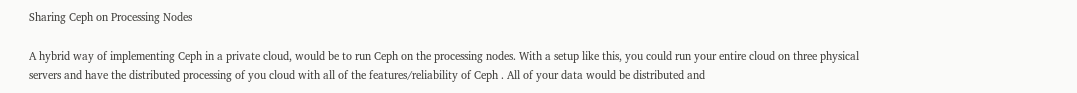Sharing Ceph on Processing Nodes

A hybrid way of implementing Ceph in a private cloud, would be to run Ceph on the processing nodes. With a setup like this, you could run your entire cloud on three physical servers and have the distributed processing of you cloud with all of the features/reliability of Ceph . All of your data would be distributed and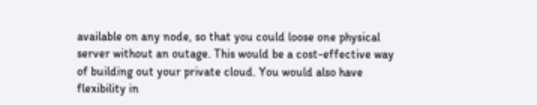available on any node, so that you could loose one physical server without an outage. This would be a cost-effective way of building out your private cloud. You would also have flexibility in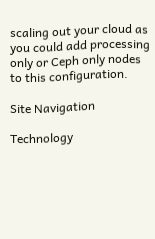scaling out your cloud as you could add processing only or Ceph only nodes to this configuration.

Site Navigation

Technology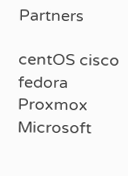Partners

centOS cisco fedora
Proxmox Microsoft